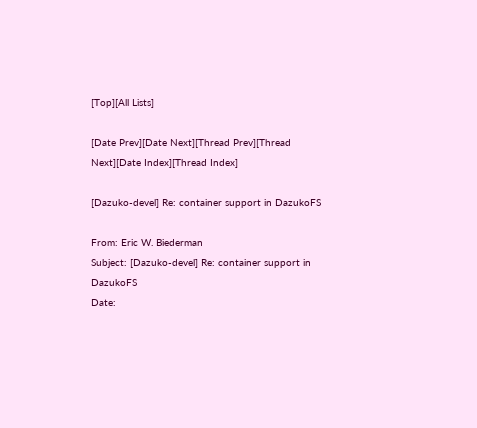[Top][All Lists]

[Date Prev][Date Next][Thread Prev][Thread Next][Date Index][Thread Index]

[Dazuko-devel] Re: container support in DazukoFS

From: Eric W. Biederman
Subject: [Dazuko-devel] Re: container support in DazukoFS
Date: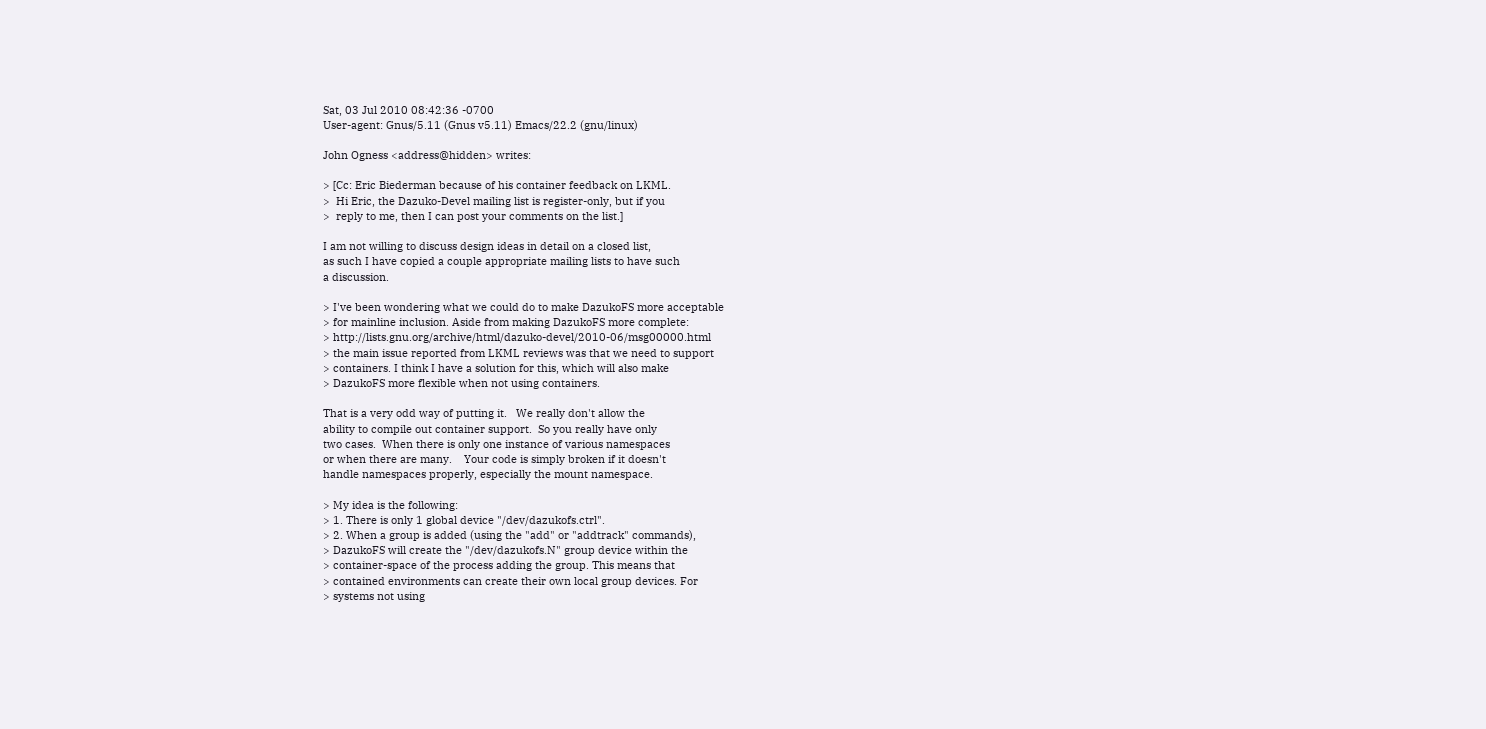Sat, 03 Jul 2010 08:42:36 -0700
User-agent: Gnus/5.11 (Gnus v5.11) Emacs/22.2 (gnu/linux)

John Ogness <address@hidden> writes:

> [Cc: Eric Biederman because of his container feedback on LKML.
>  Hi Eric, the Dazuko-Devel mailing list is register-only, but if you
>  reply to me, then I can post your comments on the list.]

I am not willing to discuss design ideas in detail on a closed list,
as such I have copied a couple appropriate mailing lists to have such
a discussion.

> I've been wondering what we could do to make DazukoFS more acceptable
> for mainline inclusion. Aside from making DazukoFS more complete:
> http://lists.gnu.org/archive/html/dazuko-devel/2010-06/msg00000.html
> the main issue reported from LKML reviews was that we need to support
> containers. I think I have a solution for this, which will also make
> DazukoFS more flexible when not using containers.

That is a very odd way of putting it.   We really don't allow the
ability to compile out container support.  So you really have only
two cases.  When there is only one instance of various namespaces
or when there are many.    Your code is simply broken if it doesn't
handle namespaces properly, especially the mount namespace.

> My idea is the following:
> 1. There is only 1 global device "/dev/dazukofs.ctrl".
> 2. When a group is added (using the "add" or "addtrack" commands),
> DazukoFS will create the "/dev/dazukofs.N" group device within the
> container-space of the process adding the group. This means that
> contained environments can create their own local group devices. For
> systems not using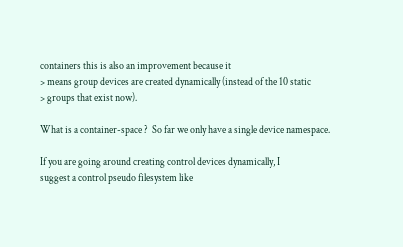containers this is also an improvement because it
> means group devices are created dynamically (instead of the 10 static
> groups that exist now).

What is a container-space ?  So far we only have a single device namespace.

If you are going around creating control devices dynamically, I
suggest a control pseudo filesystem like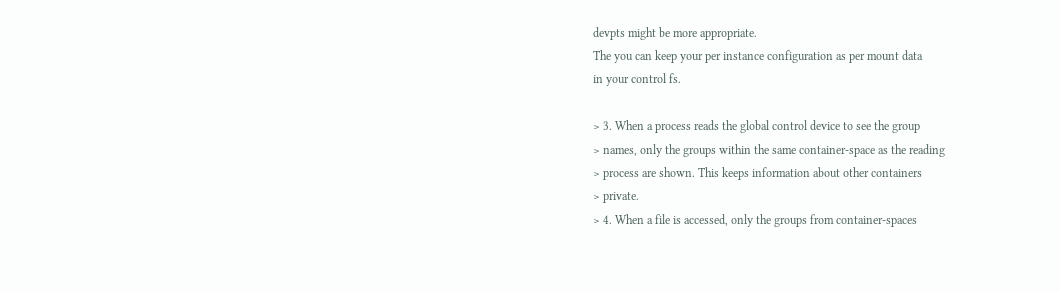devpts might be more appropriate.
The you can keep your per instance configuration as per mount data
in your control fs.

> 3. When a process reads the global control device to see the group
> names, only the groups within the same container-space as the reading
> process are shown. This keeps information about other containers
> private.
> 4. When a file is accessed, only the groups from container-spaces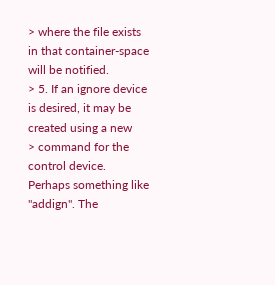> where the file exists in that container-space will be notified.
> 5. If an ignore device is desired, it may be created using a new
> command for the control device. Perhaps something like "addign". The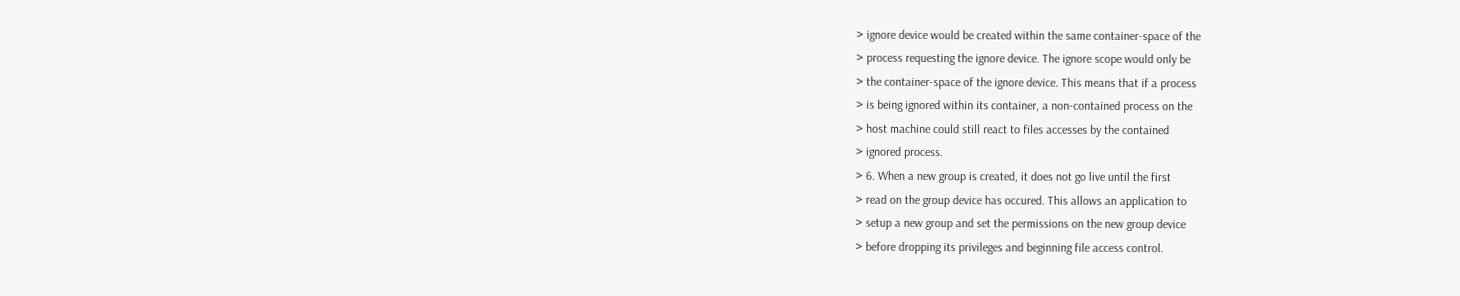> ignore device would be created within the same container-space of the
> process requesting the ignore device. The ignore scope would only be
> the container-space of the ignore device. This means that if a process
> is being ignored within its container, a non-contained process on the
> host machine could still react to files accesses by the contained
> ignored process.
> 6. When a new group is created, it does not go live until the first
> read on the group device has occured. This allows an application to
> setup a new group and set the permissions on the new group device
> before dropping its privileges and beginning file access control.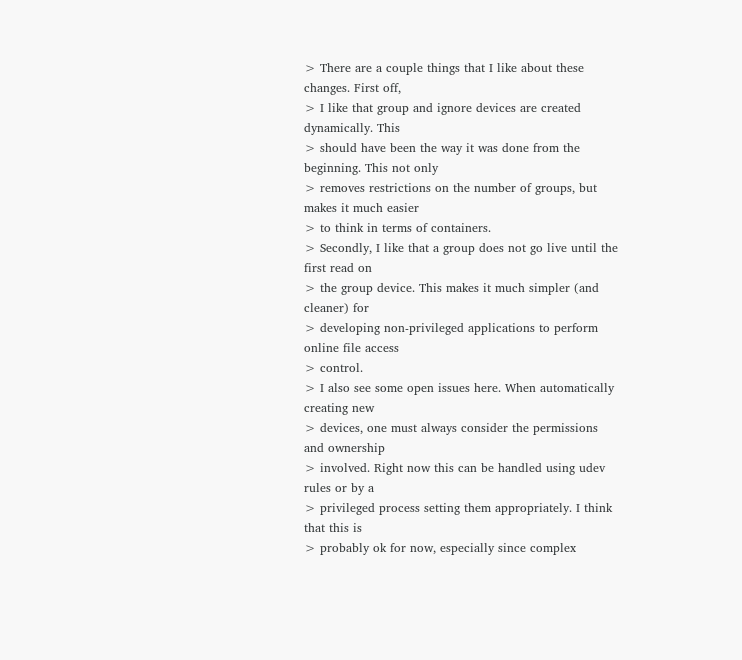> There are a couple things that I like about these changes. First off,
> I like that group and ignore devices are created dynamically. This
> should have been the way it was done from the beginning. This not only
> removes restrictions on the number of groups, but makes it much easier
> to think in terms of containers.
> Secondly, I like that a group does not go live until the first read on
> the group device. This makes it much simpler (and cleaner) for
> developing non-privileged applications to perform online file access
> control.
> I also see some open issues here. When automatically creating new
> devices, one must always consider the permissions and ownership
> involved. Right now this can be handled using udev rules or by a
> privileged process setting them appropriately. I think that this is
> probably ok for now, especially since complex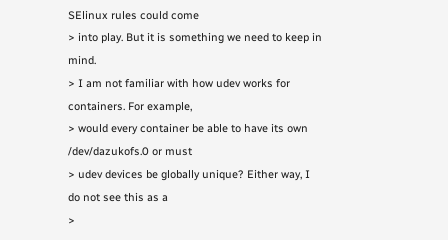SElinux rules could come
> into play. But it is something we need to keep in mind.
> I am not familiar with how udev works for containers. For example,
> would every container be able to have its own /dev/dazukofs.0 or must
> udev devices be globally unique? Either way, I do not see this as a
>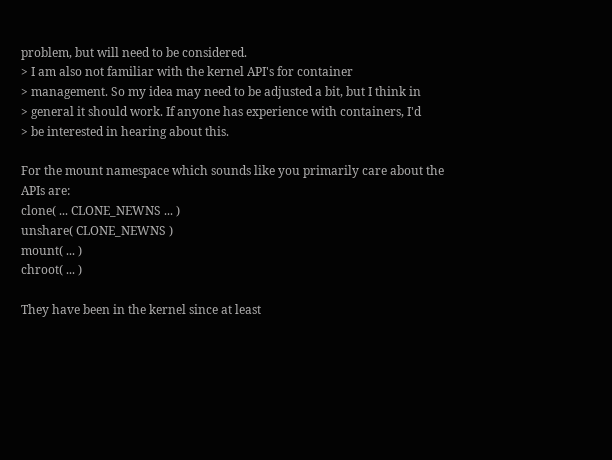problem, but will need to be considered.
> I am also not familiar with the kernel API's for container
> management. So my idea may need to be adjusted a bit, but I think in
> general it should work. If anyone has experience with containers, I'd
> be interested in hearing about this.

For the mount namespace which sounds like you primarily care about the
APIs are:
clone( ... CLONE_NEWNS ... )
unshare( CLONE_NEWNS )
mount( ... )
chroot( ... )

They have been in the kernel since at least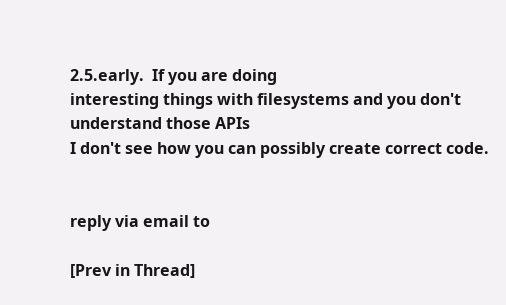2.5.early.  If you are doing
interesting things with filesystems and you don't understand those APIs
I don't see how you can possibly create correct code.


reply via email to

[Prev in Thread]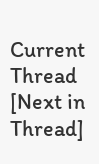Current Thread [Next in Thread]